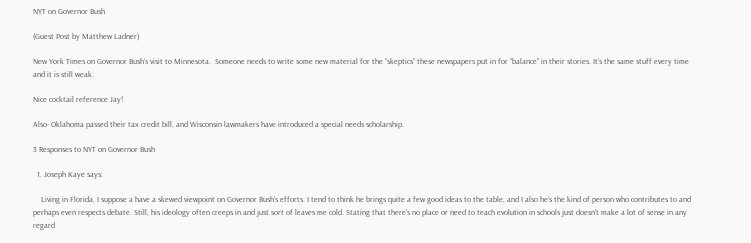NYT on Governor Bush

(Guest Post by Matthew Ladner)

New York Times on Governor Bush’s visit to Minnesota.  Someone needs to write some new material for the “skeptics” these newspapers put in for “balance” in their stories. It’s the same stuff every time and it is still weak.

Nice cocktail reference Jay!

Also- Oklahoma passed their tax credit bill, and Wisconsin lawmakers have introduced a special needs scholarship.

3 Responses to NYT on Governor Bush

  1. Joseph Kaye says:

    Living in Florida, I suppose a have a skewed viewpoint on Governor Bush’s efforts. I tend to think he brings quite a few good ideas to the table, and I also he’s the kind of person who contributes to and perhaps even respects debate. Still, his ideology often creeps in and just sort of leaves me cold. Stating that there’s no place or need to teach evolution in schools just doesn’t make a lot of sense in any regard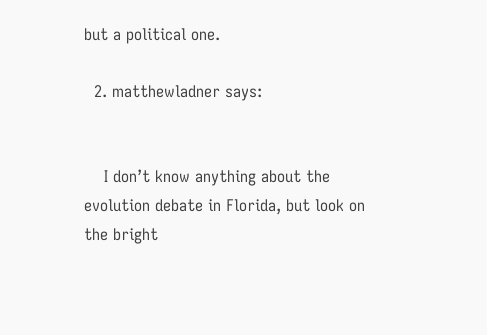but a political one.

  2. matthewladner says:


    I don’t know anything about the evolution debate in Florida, but look on the bright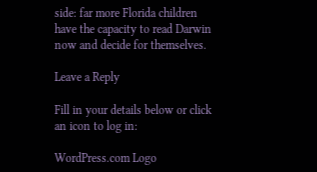side: far more Florida children have the capacity to read Darwin now and decide for themselves.

Leave a Reply

Fill in your details below or click an icon to log in:

WordPress.com Logo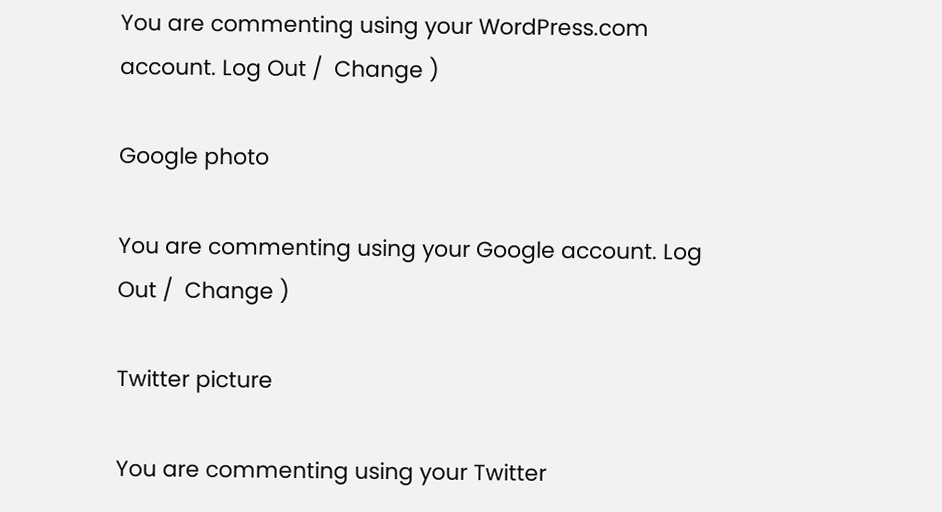You are commenting using your WordPress.com account. Log Out /  Change )

Google photo

You are commenting using your Google account. Log Out /  Change )

Twitter picture

You are commenting using your Twitter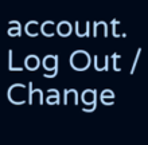account. Log Out /  Change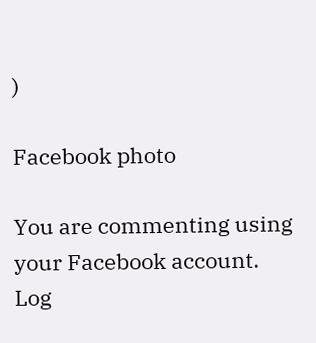)

Facebook photo

You are commenting using your Facebook account. Log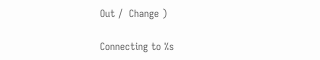Out /  Change )

Connecting to %s